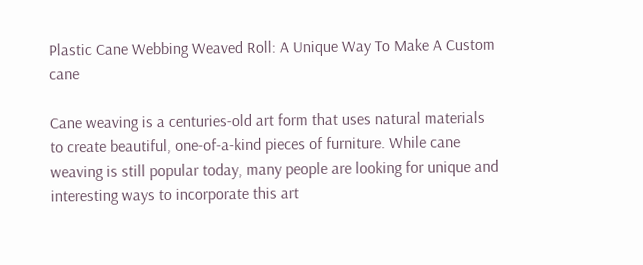Plastic Cane Webbing Weaved Roll: A Unique Way To Make A Custom cane

Cane weaving is a centuries-old art form that uses natural materials to create beautiful, one-of-a-kind pieces of furniture. While cane weaving is still popular today, many people are looking for unique and interesting ways to incorporate this art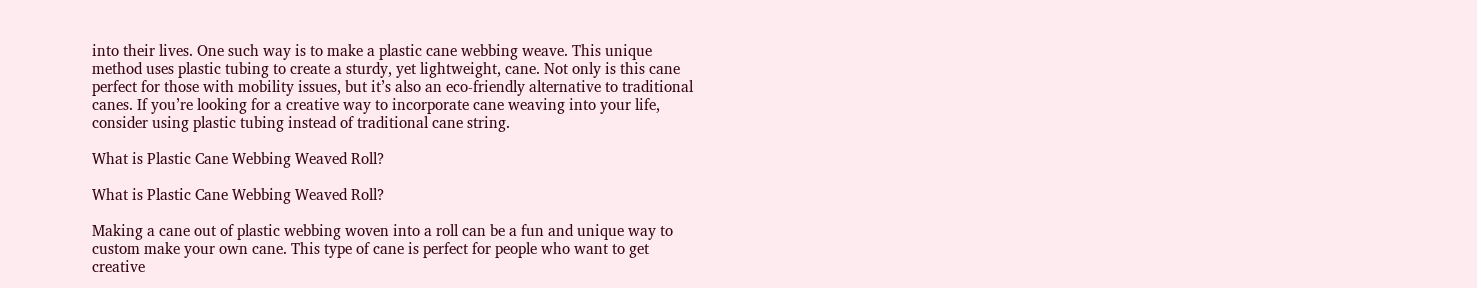into their lives. One such way is to make a plastic cane webbing weave. This unique method uses plastic tubing to create a sturdy, yet lightweight, cane. Not only is this cane perfect for those with mobility issues, but it’s also an eco-friendly alternative to traditional canes. If you’re looking for a creative way to incorporate cane weaving into your life, consider using plastic tubing instead of traditional cane string.

What is Plastic Cane Webbing Weaved Roll?

What is Plastic Cane Webbing Weaved Roll?

Making a cane out of plastic webbing woven into a roll can be a fun and unique way to custom make your own cane. This type of cane is perfect for people who want to get creative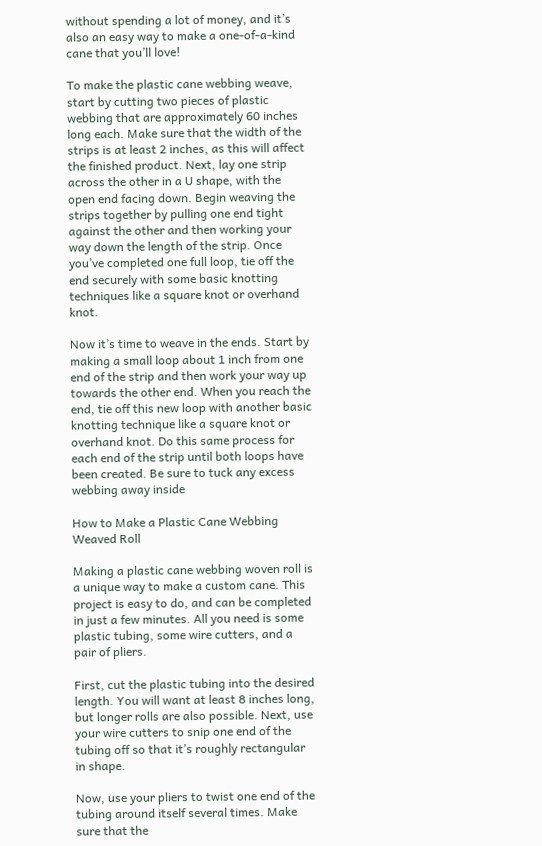without spending a lot of money, and it’s also an easy way to make a one-of-a-kind cane that you’ll love!

To make the plastic cane webbing weave, start by cutting two pieces of plastic webbing that are approximately 60 inches long each. Make sure that the width of the strips is at least 2 inches, as this will affect the finished product. Next, lay one strip across the other in a U shape, with the open end facing down. Begin weaving the strips together by pulling one end tight against the other and then working your way down the length of the strip. Once you’ve completed one full loop, tie off the end securely with some basic knotting techniques like a square knot or overhand knot.

Now it’s time to weave in the ends. Start by making a small loop about 1 inch from one end of the strip and then work your way up towards the other end. When you reach the end, tie off this new loop with another basic knotting technique like a square knot or overhand knot. Do this same process for each end of the strip until both loops have been created. Be sure to tuck any excess webbing away inside

How to Make a Plastic Cane Webbing Weaved Roll

Making a plastic cane webbing woven roll is a unique way to make a custom cane. This project is easy to do, and can be completed in just a few minutes. All you need is some plastic tubing, some wire cutters, and a pair of pliers.

First, cut the plastic tubing into the desired length. You will want at least 8 inches long, but longer rolls are also possible. Next, use your wire cutters to snip one end of the tubing off so that it’s roughly rectangular in shape.

Now, use your pliers to twist one end of the tubing around itself several times. Make sure that the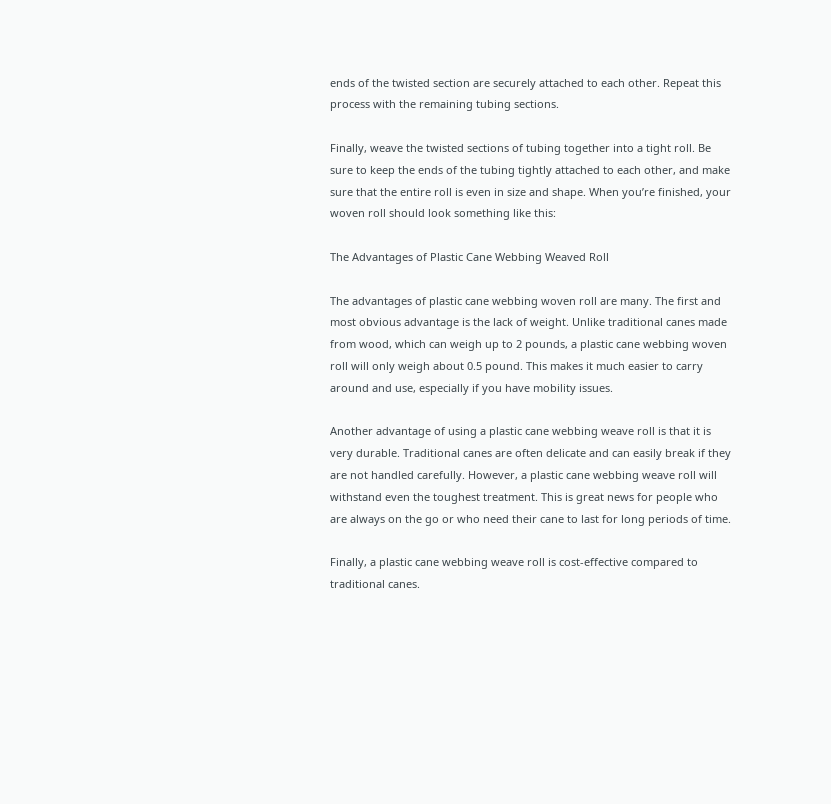ends of the twisted section are securely attached to each other. Repeat this process with the remaining tubing sections.

Finally, weave the twisted sections of tubing together into a tight roll. Be sure to keep the ends of the tubing tightly attached to each other, and make sure that the entire roll is even in size and shape. When you’re finished, your woven roll should look something like this:

The Advantages of Plastic Cane Webbing Weaved Roll

The advantages of plastic cane webbing woven roll are many. The first and most obvious advantage is the lack of weight. Unlike traditional canes made from wood, which can weigh up to 2 pounds, a plastic cane webbing woven roll will only weigh about 0.5 pound. This makes it much easier to carry around and use, especially if you have mobility issues.

Another advantage of using a plastic cane webbing weave roll is that it is very durable. Traditional canes are often delicate and can easily break if they are not handled carefully. However, a plastic cane webbing weave roll will withstand even the toughest treatment. This is great news for people who are always on the go or who need their cane to last for long periods of time.

Finally, a plastic cane webbing weave roll is cost-effective compared to traditional canes.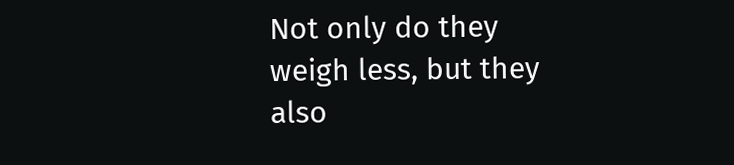Not only do they weigh less, but they also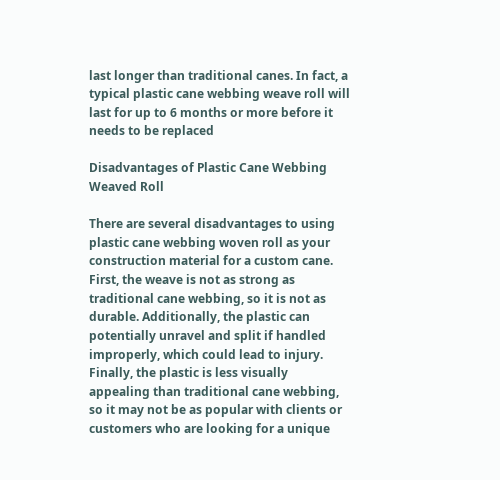last longer than traditional canes. In fact, a typical plastic cane webbing weave roll will last for up to 6 months or more before it needs to be replaced

Disadvantages of Plastic Cane Webbing Weaved Roll

There are several disadvantages to using plastic cane webbing woven roll as your construction material for a custom cane. First, the weave is not as strong as traditional cane webbing, so it is not as durable. Additionally, the plastic can potentially unravel and split if handled improperly, which could lead to injury. Finally, the plastic is less visually appealing than traditional cane webbing, so it may not be as popular with clients or customers who are looking for a unique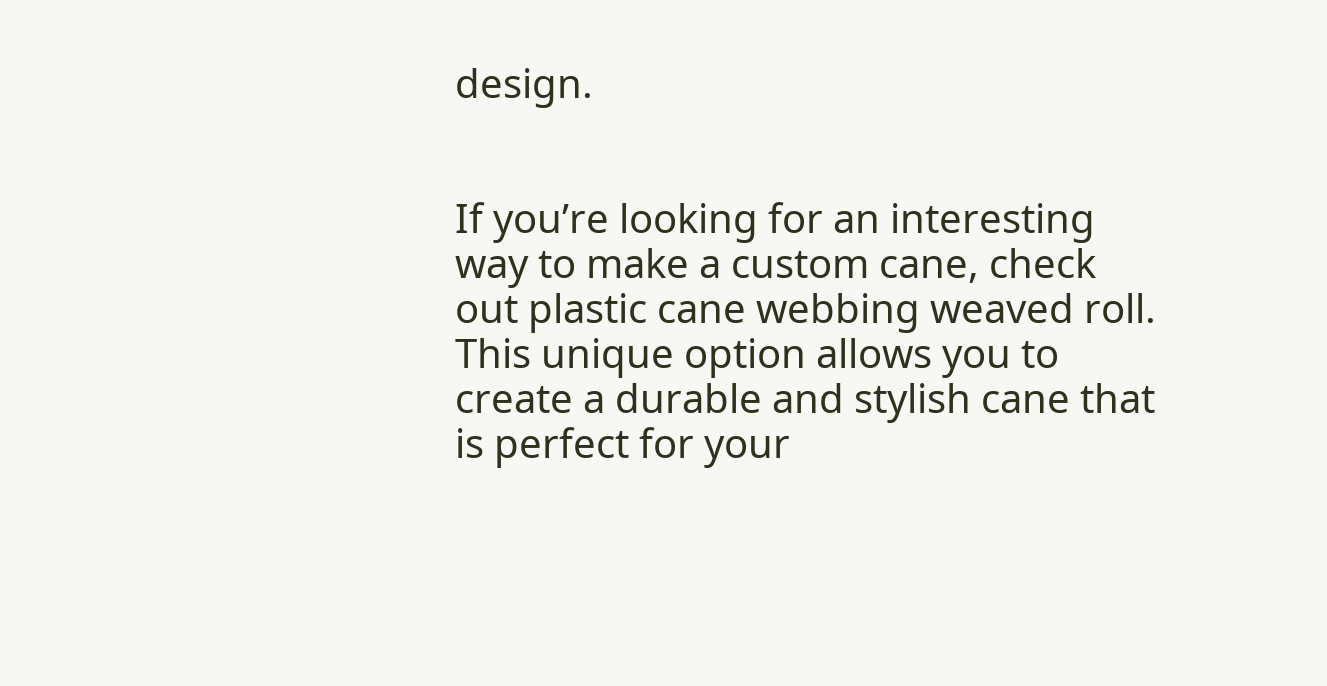design.


If you’re looking for an interesting way to make a custom cane, check out plastic cane webbing weaved roll. This unique option allows you to create a durable and stylish cane that is perfect for your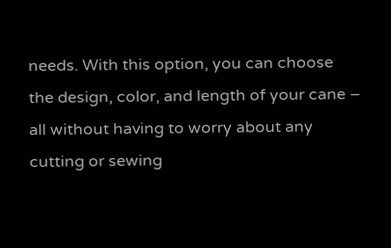needs. With this option, you can choose the design, color, and length of your cane – all without having to worry about any cutting or sewing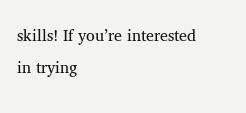skills! If you’re interested in trying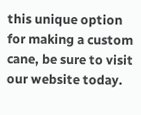this unique option for making a custom cane, be sure to visit our website today.